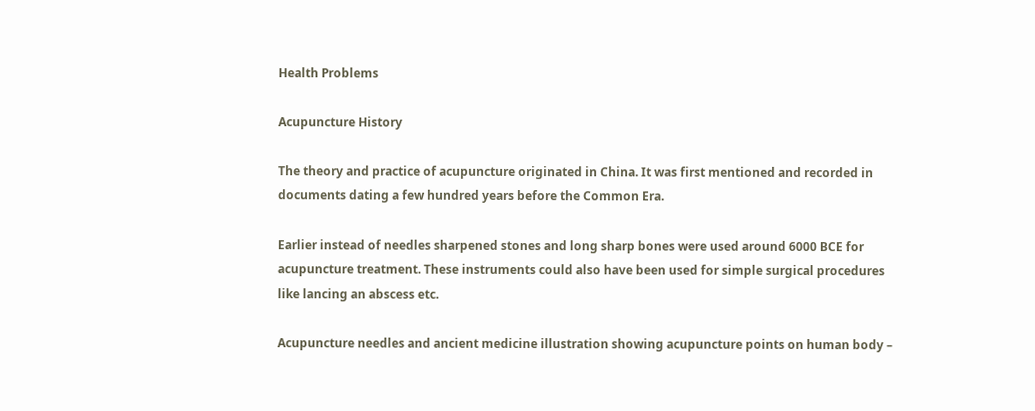Health Problems

Acupuncture History

The theory and practice of acupuncture originated in China. It was first mentioned and recorded in documents dating a few hundred years before the Common Era.

Earlier instead of needles sharpened stones and long sharp bones were used around 6000 BCE for acupuncture treatment. These instruments could also have been used for simple surgical procedures like lancing an abscess etc.

Acupuncture needles and ancient medicine illustration showing acupuncture points on human body –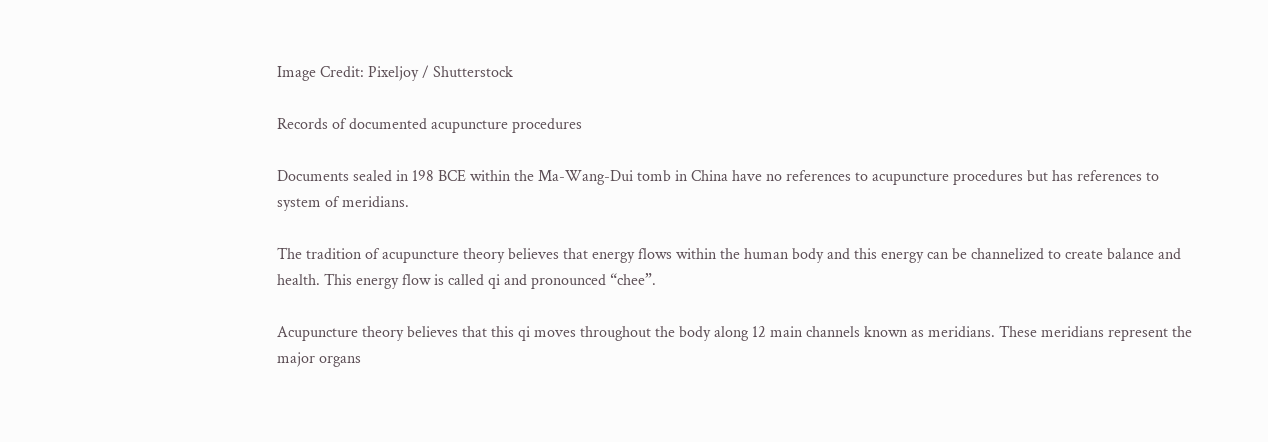Image Credit: Pixeljoy / Shutterstock

Records of documented acupuncture procedures

Documents sealed in 198 BCE within the Ma-Wang-Dui tomb in China have no references to acupuncture procedures but has references to system of meridians.

The tradition of acupuncture theory believes that energy flows within the human body and this energy can be channelized to create balance and health. This energy flow is called qi and pronounced “chee”.

Acupuncture theory believes that this qi moves throughout the body along 12 main channels known as meridians. These meridians represent the major organs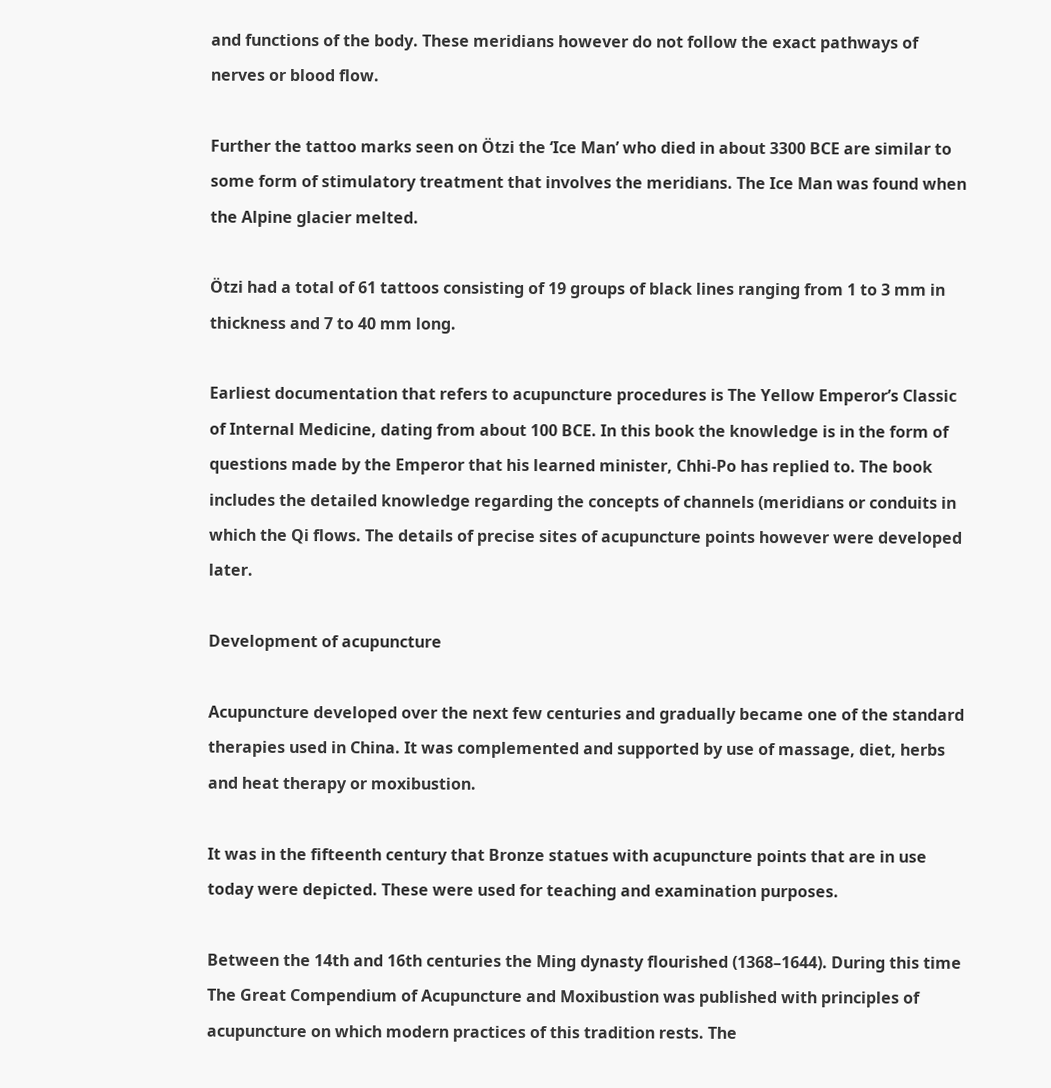and functions of the body. These meridians however do not follow the exact pathways of nerves or blood flow.

Further the tattoo marks seen on Ötzi the ‘Ice Man’ who died in about 3300 BCE are similar to some form of stimulatory treatment that involves the meridians. The Ice Man was found when the Alpine glacier melted.

Ötzi had a total of 61 tattoos consisting of 19 groups of black lines ranging from 1 to 3 mm in thickness and 7 to 40 mm long.

Earliest documentation that refers to acupuncture procedures is The Yellow Emperor’s Classic of Internal Medicine, dating from about 100 BCE. In this book the knowledge is in the form of questions made by the Emperor that his learned minister, Chhi-Po has replied to. The book includes the detailed knowledge regarding the concepts of channels (meridians or conduits in which the Qi flows. The details of precise sites of acupuncture points however were developed later.

Development of acupuncture

Acupuncture developed over the next few centuries and gradually became one of the standard therapies used in China. It was complemented and supported by use of massage, diet, herbs and heat therapy or moxibustion.

It was in the fifteenth century that Bronze statues with acupuncture points that are in use today were depicted. These were used for teaching and examination purposes.

Between the 14th and 16th centuries the Ming dynasty flourished (1368–1644). During this time The Great Compendium of Acupuncture and Moxibustion was published with principles of acupuncture on which modern practices of this tradition rests. The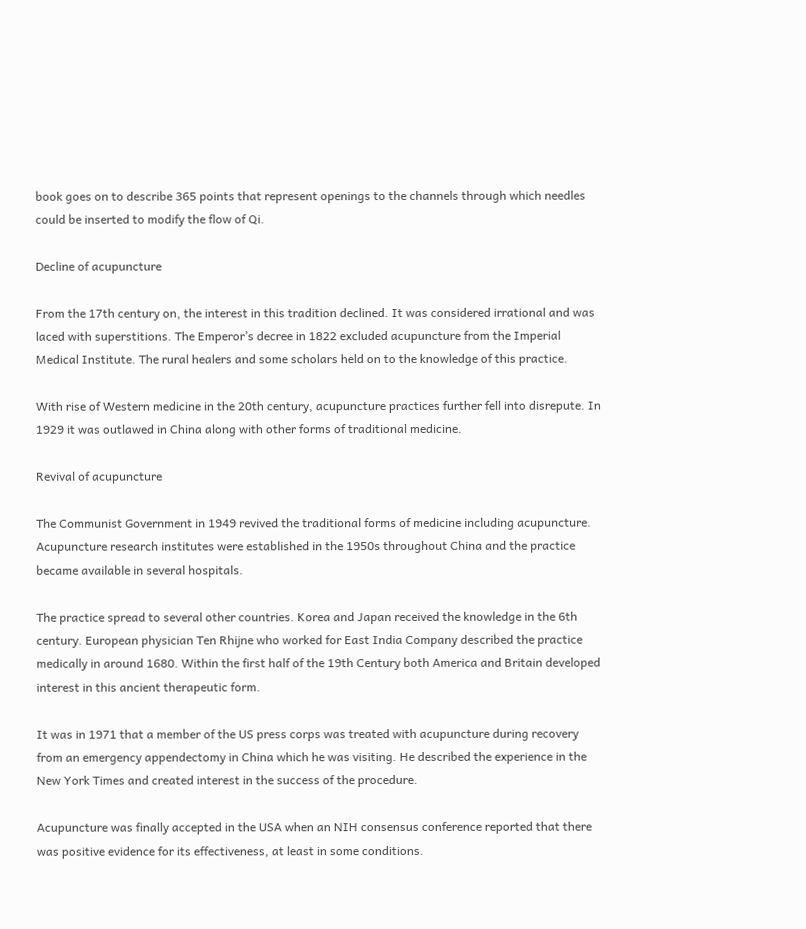book goes on to describe 365 points that represent openings to the channels through which needles could be inserted to modify the flow of Qi.

Decline of acupuncture

From the 17th century on, the interest in this tradition declined. It was considered irrational and was laced with superstitions. The Emperor’s decree in 1822 excluded acupuncture from the Imperial Medical Institute. The rural healers and some scholars held on to the knowledge of this practice.

With rise of Western medicine in the 20th century, acupuncture practices further fell into disrepute. In 1929 it was outlawed in China along with other forms of traditional medicine.

Revival of acupuncture

The Communist Government in 1949 revived the traditional forms of medicine including acupuncture. Acupuncture research institutes were established in the 1950s throughout China and the practice became available in several hospitals.

The practice spread to several other countries. Korea and Japan received the knowledge in the 6th century. European physician Ten Rhijne who worked for East India Company described the practice medically in around 1680. Within the first half of the 19th Century both America and Britain developed interest in this ancient therapeutic form.

It was in 1971 that a member of the US press corps was treated with acupuncture during recovery from an emergency appendectomy in China which he was visiting. He described the experience in the New York Times and created interest in the success of the procedure.

Acupuncture was finally accepted in the USA when an NIH consensus conference reported that there was positive evidence for its effectiveness, at least in some conditions.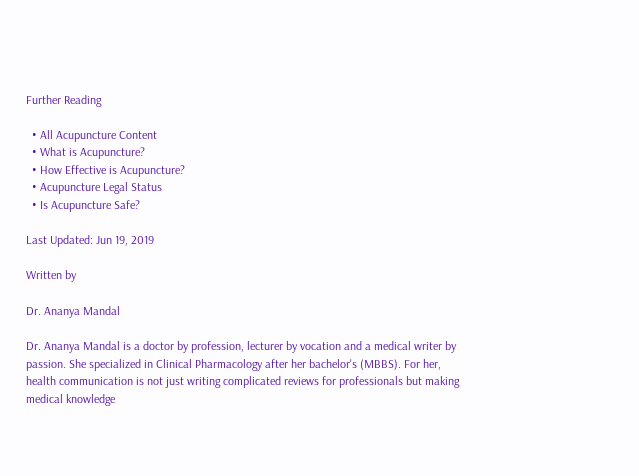Further Reading

  • All Acupuncture Content
  • What is Acupuncture?
  • How Effective is Acupuncture?
  • Acupuncture Legal Status
  • Is Acupuncture Safe?

Last Updated: Jun 19, 2019

Written by

Dr. Ananya Mandal

Dr. Ananya Mandal is a doctor by profession, lecturer by vocation and a medical writer by passion. She specialized in Clinical Pharmacology after her bachelor's (MBBS). For her, health communication is not just writing complicated reviews for professionals but making medical knowledge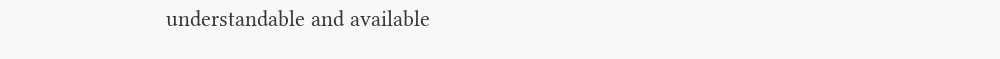understandable and available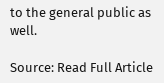to the general public as well.

Source: Read Full Article